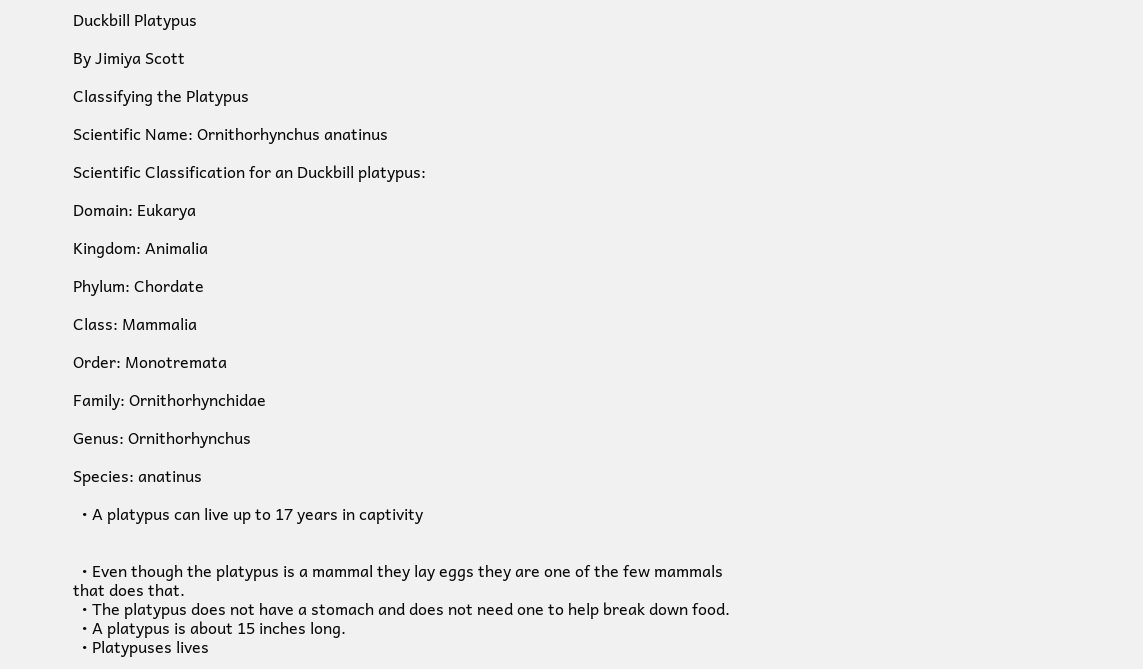Duckbill Platypus

By Jimiya Scott

Classifying the Platypus

Scientific Name: Ornithorhynchus anatinus

Scientific Classification for an Duckbill platypus:

Domain: Eukarya

Kingdom: Animalia

Phylum: Chordate

Class: Mammalia

Order: Monotremata

Family: Ornithorhynchidae

Genus: Ornithorhynchus

Species: anatinus

  • A platypus can live up to 17 years in captivity


  • Even though the platypus is a mammal they lay eggs they are one of the few mammals that does that.
  • The platypus does not have a stomach and does not need one to help break down food.
  • A platypus is about 15 inches long.
  • Platypuses lives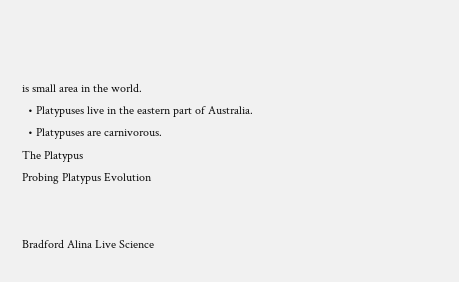is small area in the world.
  • Platypuses live in the eastern part of Australia.
  • Platypuses are carnivorous.
The Platypus
Probing Platypus Evolution


Bradford Alina Live Science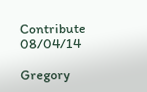Contribute 08/04/14

Gregory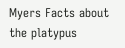Myers Facts about the platypus